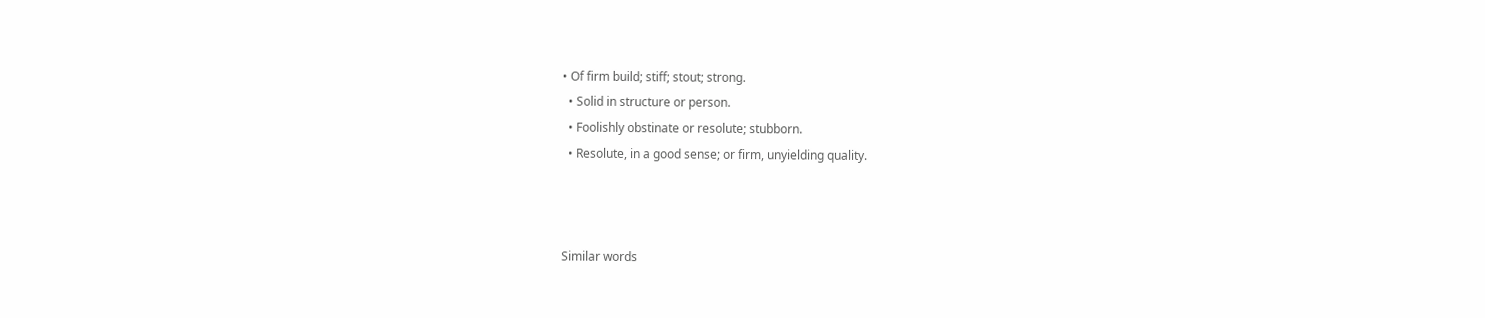• Of firm build; stiff; stout; strong.
  • Solid in structure or person.
  • Foolishly obstinate or resolute; stubborn.
  • Resolute, in a good sense; or firm, unyielding quality.



Similar words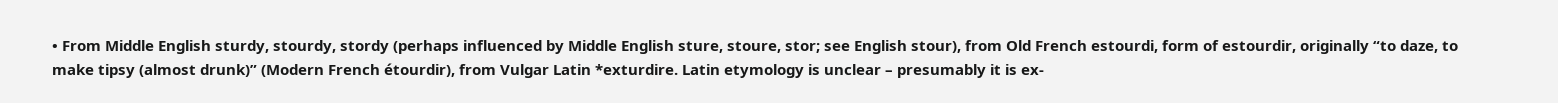• From Middle English sturdy, stourdy, stordy (perhaps influenced by Middle English sture, stoure, stor; see English stour), from Old French estourdi, form of estourdir, originally “to daze, to make tipsy (almost drunk)” (Modern French étourdir), from Vulgar Latin *exturdire. Latin etymology is unclear – presumably it is ex-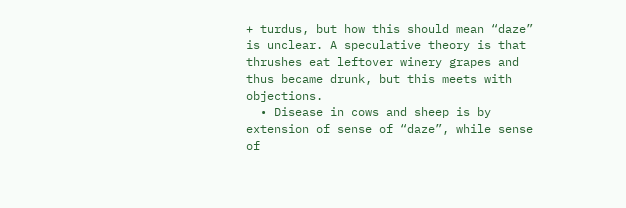+ turdus, but how this should mean “daze” is unclear. A speculative theory is that thrushes eat leftover winery grapes and thus became drunk, but this meets with objections.
  • Disease in cows and sheep is by extension of sense of “daze”, while sense of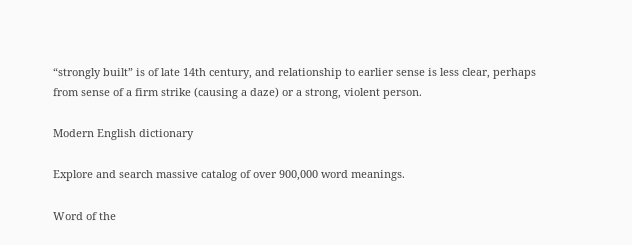“strongly built” is of late 14th century, and relationship to earlier sense is less clear, perhaps from sense of a firm strike (causing a daze) or a strong, violent person.

Modern English dictionary

Explore and search massive catalog of over 900,000 word meanings.

Word of the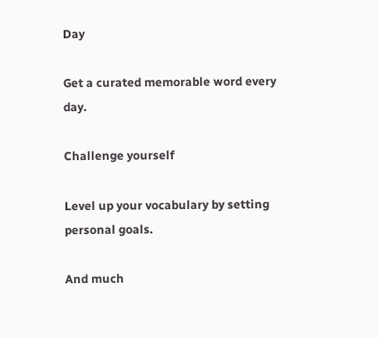Day

Get a curated memorable word every day.

Challenge yourself

Level up your vocabulary by setting personal goals.

And much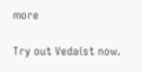more

Try out Vedaist now.